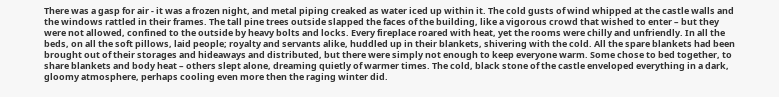There was a gasp for air - it was a frozen night, and metal piping creaked as water iced up within it. The cold gusts of wind whipped at the castle walls and the windows rattled in their frames. The tall pine trees outside slapped the faces of the building, like a vigorous crowd that wished to enter – but they were not allowed, confined to the outside by heavy bolts and locks. Every fireplace roared with heat, yet the rooms were chilly and unfriendly. In all the beds, on all the soft pillows, laid people; royalty and servants alike, huddled up in their blankets, shivering with the cold. All the spare blankets had been brought out of their storages and hideaways and distributed, but there were simply not enough to keep everyone warm. Some chose to bed together, to share blankets and body heat – others slept alone, dreaming quietly of warmer times. The cold, black stone of the castle enveloped everything in a dark, gloomy atmosphere, perhaps cooling even more then the raging winter did.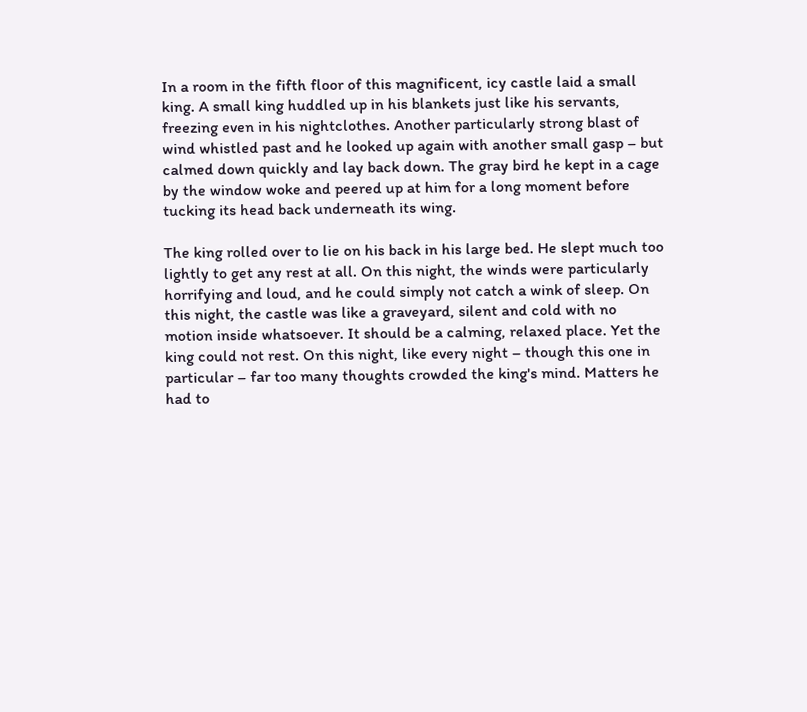In a room in the fifth floor of this magnificent, icy castle laid a small king. A small king huddled up in his blankets just like his servants, freezing even in his nightclothes. Another particularly strong blast of wind whistled past and he looked up again with another small gasp – but calmed down quickly and lay back down. The gray bird he kept in a cage by the window woke and peered up at him for a long moment before tucking its head back underneath its wing.

The king rolled over to lie on his back in his large bed. He slept much too lightly to get any rest at all. On this night, the winds were particularly horrifying and loud, and he could simply not catch a wink of sleep. On this night, the castle was like a graveyard, silent and cold with no motion inside whatsoever. It should be a calming, relaxed place. Yet the king could not rest. On this night, like every night – though this one in particular – far too many thoughts crowded the king's mind. Matters he had to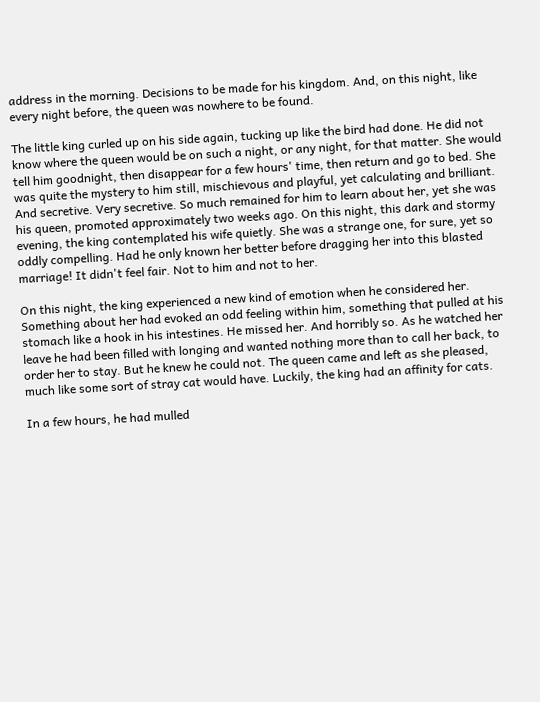address in the morning. Decisions to be made for his kingdom. And, on this night, like every night before, the queen was nowhere to be found.

The little king curled up on his side again, tucking up like the bird had done. He did not know where the queen would be on such a night, or any night, for that matter. She would tell him goodnight, then disappear for a few hours' time, then return and go to bed. She was quite the mystery to him still, mischievous and playful, yet calculating and brilliant. And secretive. Very secretive. So much remained for him to learn about her, yet she was his queen, promoted approximately two weeks ago. On this night, this dark and stormy evening, the king contemplated his wife quietly. She was a strange one, for sure, yet so oddly compelling. Had he only known her better before dragging her into this blasted marriage! It didn't feel fair. Not to him and not to her.

On this night, the king experienced a new kind of emotion when he considered her. Something about her had evoked an odd feeling within him, something that pulled at his stomach like a hook in his intestines. He missed her. And horribly so. As he watched her leave he had been filled with longing and wanted nothing more than to call her back, to order her to stay. But he knew he could not. The queen came and left as she pleased, much like some sort of stray cat would have. Luckily, the king had an affinity for cats.

In a few hours, he had mulled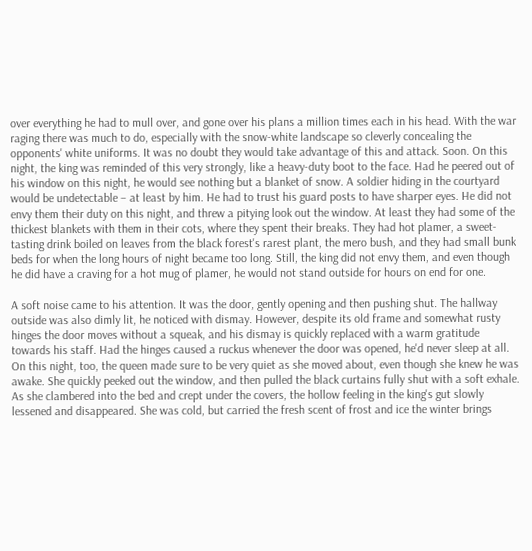over everything he had to mull over, and gone over his plans a million times each in his head. With the war raging there was much to do, especially with the snow-white landscape so cleverly concealing the opponents' white uniforms. It was no doubt they would take advantage of this and attack. Soon. On this night, the king was reminded of this very strongly, like a heavy-duty boot to the face. Had he peered out of his window on this night, he would see nothing but a blanket of snow. A soldier hiding in the courtyard would be undetectable – at least by him. He had to trust his guard posts to have sharper eyes. He did not envy them their duty on this night, and threw a pitying look out the window. At least they had some of the thickest blankets with them in their cots, where they spent their breaks. They had hot plamer, a sweet-tasting drink boiled on leaves from the black forest's rarest plant, the mero bush, and they had small bunk beds for when the long hours of night became too long. Still, the king did not envy them, and even though he did have a craving for a hot mug of plamer, he would not stand outside for hours on end for one.

A soft noise came to his attention. It was the door, gently opening and then pushing shut. The hallway outside was also dimly lit, he noticed with dismay. However, despite its old frame and somewhat rusty hinges the door moves without a squeak, and his dismay is quickly replaced with a warm gratitude towards his staff. Had the hinges caused a ruckus whenever the door was opened, he'd never sleep at all. On this night, too, the queen made sure to be very quiet as she moved about, even though she knew he was awake. She quickly peeked out the window, and then pulled the black curtains fully shut with a soft exhale. As she clambered into the bed and crept under the covers, the hollow feeling in the king's gut slowly lessened and disappeared. She was cold, but carried the fresh scent of frost and ice the winter brings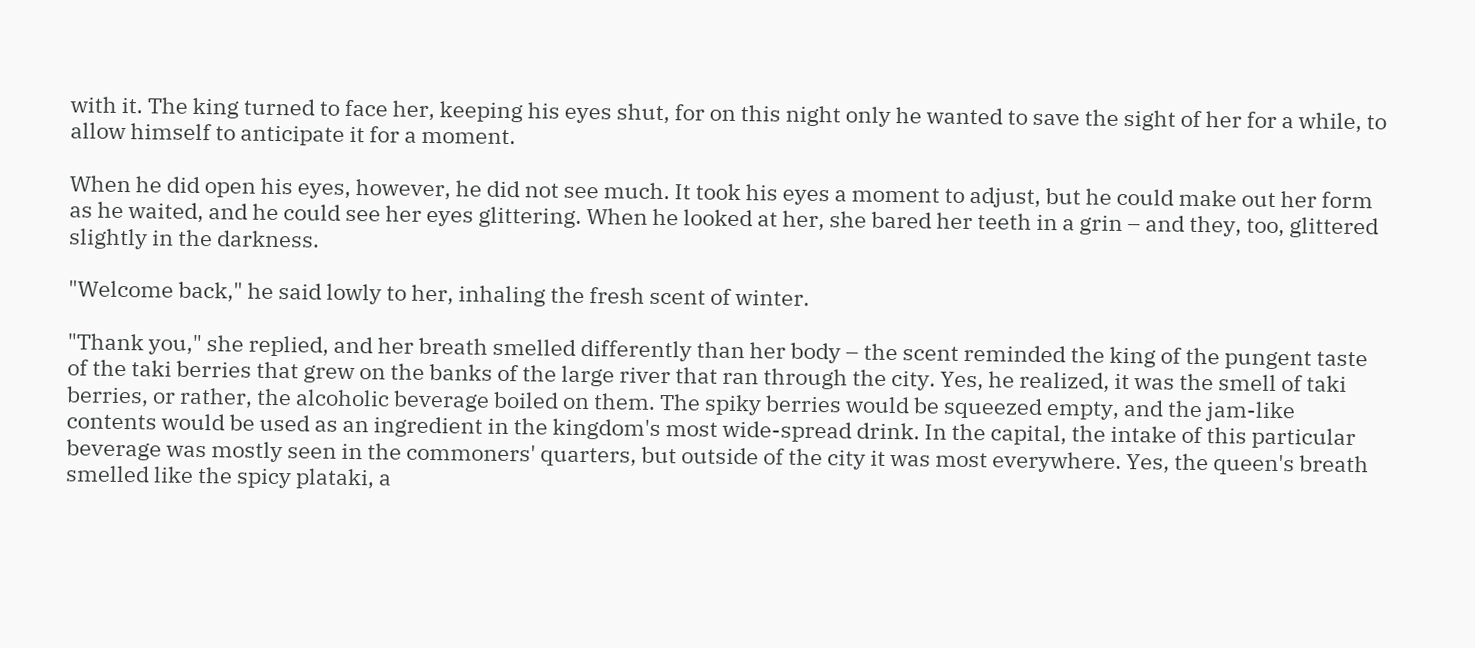with it. The king turned to face her, keeping his eyes shut, for on this night only he wanted to save the sight of her for a while, to allow himself to anticipate it for a moment.

When he did open his eyes, however, he did not see much. It took his eyes a moment to adjust, but he could make out her form as he waited, and he could see her eyes glittering. When he looked at her, she bared her teeth in a grin – and they, too, glittered slightly in the darkness.

"Welcome back," he said lowly to her, inhaling the fresh scent of winter.

"Thank you," she replied, and her breath smelled differently than her body – the scent reminded the king of the pungent taste of the taki berries that grew on the banks of the large river that ran through the city. Yes, he realized, it was the smell of taki berries, or rather, the alcoholic beverage boiled on them. The spiky berries would be squeezed empty, and the jam-like contents would be used as an ingredient in the kingdom's most wide-spread drink. In the capital, the intake of this particular beverage was mostly seen in the commoners' quarters, but outside of the city it was most everywhere. Yes, the queen's breath smelled like the spicy plataki, a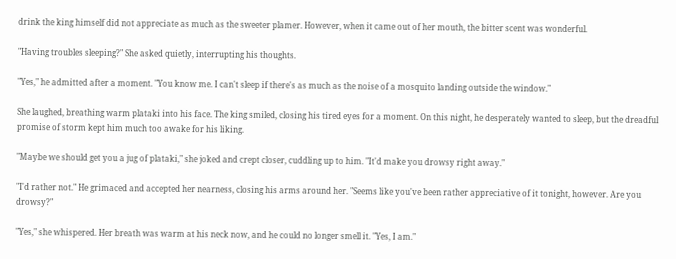drink the king himself did not appreciate as much as the sweeter plamer. However, when it came out of her mouth, the bitter scent was wonderful.

"Having troubles sleeping?" She asked quietly, interrupting his thoughts.

"Yes," he admitted after a moment. "You know me. I can't sleep if there's as much as the noise of a mosquito landing outside the window."

She laughed, breathing warm plataki into his face. The king smiled, closing his tired eyes for a moment. On this night, he desperately wanted to sleep, but the dreadful promise of storm kept him much too awake for his liking.

"Maybe we should get you a jug of plataki," she joked and crept closer, cuddling up to him. "It'd make you drowsy right away."

"I'd rather not." He grimaced and accepted her nearness, closing his arms around her. "Seems like you've been rather appreciative of it tonight, however. Are you drowsy?"

"Yes," she whispered. Her breath was warm at his neck now, and he could no longer smell it. "Yes, I am."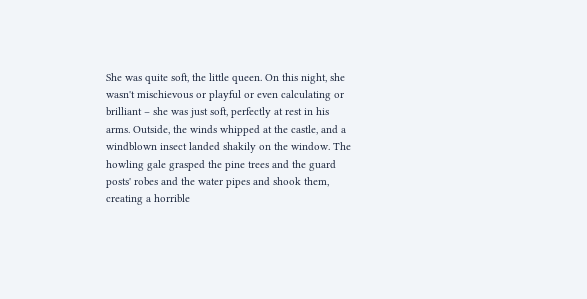She was quite soft, the little queen. On this night, she wasn't mischievous or playful or even calculating or brilliant – she was just soft, perfectly at rest in his arms. Outside, the winds whipped at the castle, and a windblown insect landed shakily on the window. The howling gale grasped the pine trees and the guard posts' robes and the water pipes and shook them, creating a horrible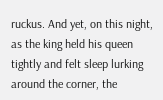ruckus. And yet, on this night, as the king held his queen tightly and felt sleep lurking around the corner, the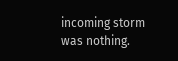incoming storm was nothing.